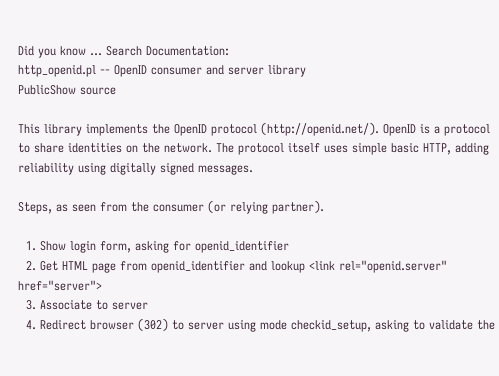Did you know ... Search Documentation:
http_openid.pl -- OpenID consumer and server library
PublicShow source

This library implements the OpenID protocol (http://openid.net/). OpenID is a protocol to share identities on the network. The protocol itself uses simple basic HTTP, adding reliability using digitally signed messages.

Steps, as seen from the consumer (or relying partner).

  1. Show login form, asking for openid_identifier
  2. Get HTML page from openid_identifier and lookup <link rel="openid.server" href="server">
  3. Associate to server
  4. Redirect browser (302) to server using mode checkid_setup, asking to validate the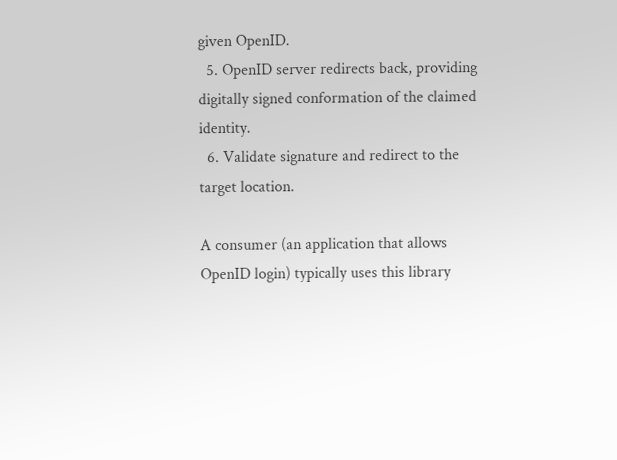given OpenID.
  5. OpenID server redirects back, providing digitally signed conformation of the claimed identity.
  6. Validate signature and redirect to the target location.

A consumer (an application that allows OpenID login) typically uses this library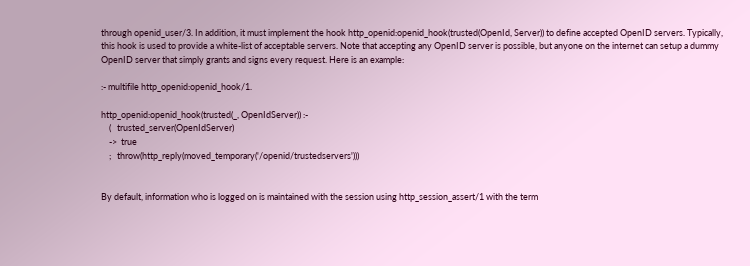through openid_user/3. In addition, it must implement the hook http_openid:openid_hook(trusted(OpenId, Server)) to define accepted OpenID servers. Typically, this hook is used to provide a white-list of acceptable servers. Note that accepting any OpenID server is possible, but anyone on the internet can setup a dummy OpenID server that simply grants and signs every request. Here is an example:

:- multifile http_openid:openid_hook/1.

http_openid:openid_hook(trusted(_, OpenIdServer)) :-
    (   trusted_server(OpenIdServer)
    ->  true
    ;   throw(http_reply(moved_temporary('/openid/trustedservers')))


By default, information who is logged on is maintained with the session using http_session_assert/1 with the term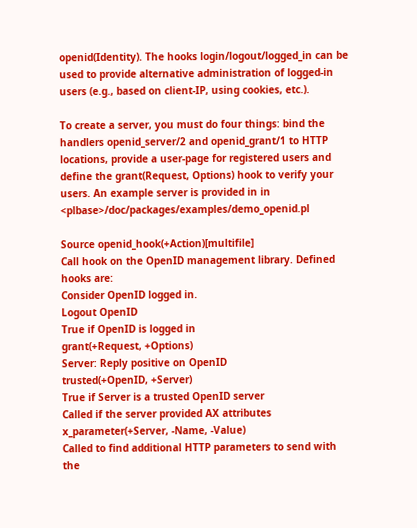openid(Identity). The hooks login/logout/logged_in can be used to provide alternative administration of logged-in users (e.g., based on client-IP, using cookies, etc.).

To create a server, you must do four things: bind the handlers openid_server/2 and openid_grant/1 to HTTP locations, provide a user-page for registered users and define the grant(Request, Options) hook to verify your users. An example server is provided in in <plbase>/doc/packages/examples/demo_openid.pl

Source openid_hook(+Action)[multifile]
Call hook on the OpenID management library. Defined hooks are:
Consider OpenID logged in.
Logout OpenID
True if OpenID is logged in
grant(+Request, +Options)
Server: Reply positive on OpenID
trusted(+OpenID, +Server)
True if Server is a trusted OpenID server
Called if the server provided AX attributes
x_parameter(+Server, -Name, -Value)
Called to find additional HTTP parameters to send with the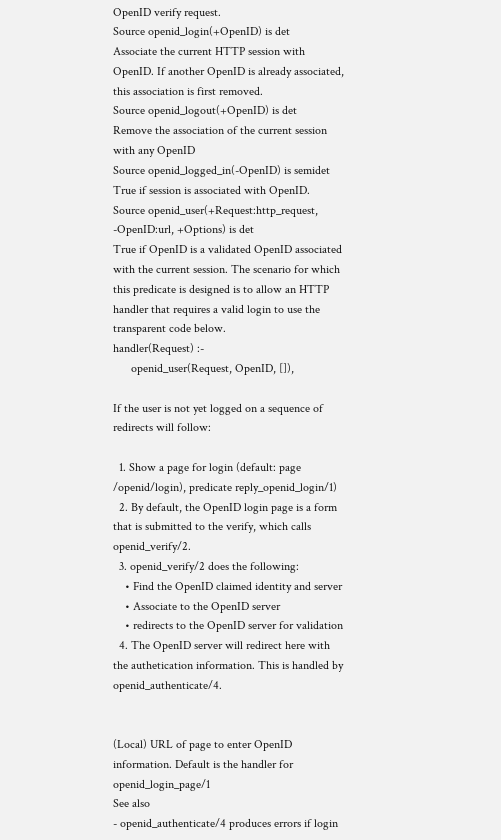OpenID verify request.
Source openid_login(+OpenID) is det
Associate the current HTTP session with OpenID. If another OpenID is already associated, this association is first removed.
Source openid_logout(+OpenID) is det
Remove the association of the current session with any OpenID
Source openid_logged_in(-OpenID) is semidet
True if session is associated with OpenID.
Source openid_user(+Request:http_request, -OpenID:url, +Options) is det
True if OpenID is a validated OpenID associated with the current session. The scenario for which this predicate is designed is to allow an HTTP handler that requires a valid login to use the transparent code below.
handler(Request) :-
      openid_user(Request, OpenID, []),

If the user is not yet logged on a sequence of redirects will follow:

  1. Show a page for login (default: page /openid/login), predicate reply_openid_login/1)
  2. By default, the OpenID login page is a form that is submitted to the verify, which calls openid_verify/2.
  3. openid_verify/2 does the following:
    • Find the OpenID claimed identity and server
    • Associate to the OpenID server
    • redirects to the OpenID server for validation
  4. The OpenID server will redirect here with the authetication information. This is handled by openid_authenticate/4.


(Local) URL of page to enter OpenID information. Default is the handler for openid_login_page/1
See also
- openid_authenticate/4 produces errors if login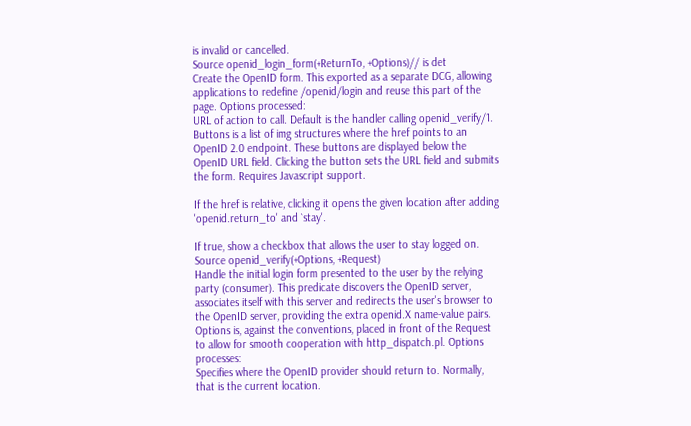is invalid or cancelled.
Source openid_login_form(+ReturnTo, +Options)// is det
Create the OpenID form. This exported as a separate DCG, allowing applications to redefine /openid/login and reuse this part of the page. Options processed:
URL of action to call. Default is the handler calling openid_verify/1.
Buttons is a list of img structures where the href points to an OpenID 2.0 endpoint. These buttons are displayed below the OpenID URL field. Clicking the button sets the URL field and submits the form. Requires Javascript support.

If the href is relative, clicking it opens the given location after adding 'openid.return_to' and `stay'.

If true, show a checkbox that allows the user to stay logged on.
Source openid_verify(+Options, +Request)
Handle the initial login form presented to the user by the relying party (consumer). This predicate discovers the OpenID server, associates itself with this server and redirects the user's browser to the OpenID server, providing the extra openid.X name-value pairs. Options is, against the conventions, placed in front of the Request to allow for smooth cooperation with http_dispatch.pl. Options processes:
Specifies where the OpenID provider should return to. Normally, that is the current location.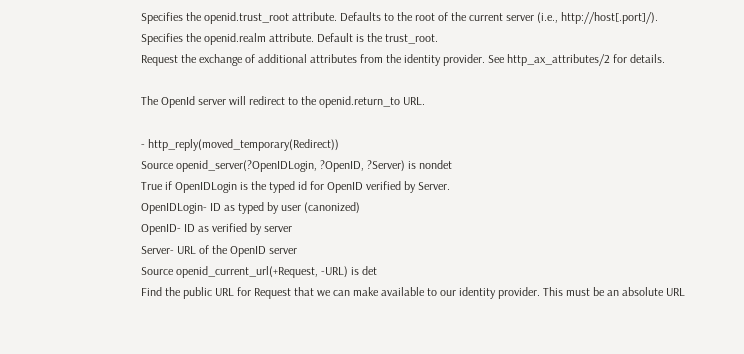Specifies the openid.trust_root attribute. Defaults to the root of the current server (i.e., http://host[.port]/).
Specifies the openid.realm attribute. Default is the trust_root.
Request the exchange of additional attributes from the identity provider. See http_ax_attributes/2 for details.

The OpenId server will redirect to the openid.return_to URL.

- http_reply(moved_temporary(Redirect))
Source openid_server(?OpenIDLogin, ?OpenID, ?Server) is nondet
True if OpenIDLogin is the typed id for OpenID verified by Server.
OpenIDLogin- ID as typed by user (canonized)
OpenID- ID as verified by server
Server- URL of the OpenID server
Source openid_current_url(+Request, -URL) is det
Find the public URL for Request that we can make available to our identity provider. This must be an absolute URL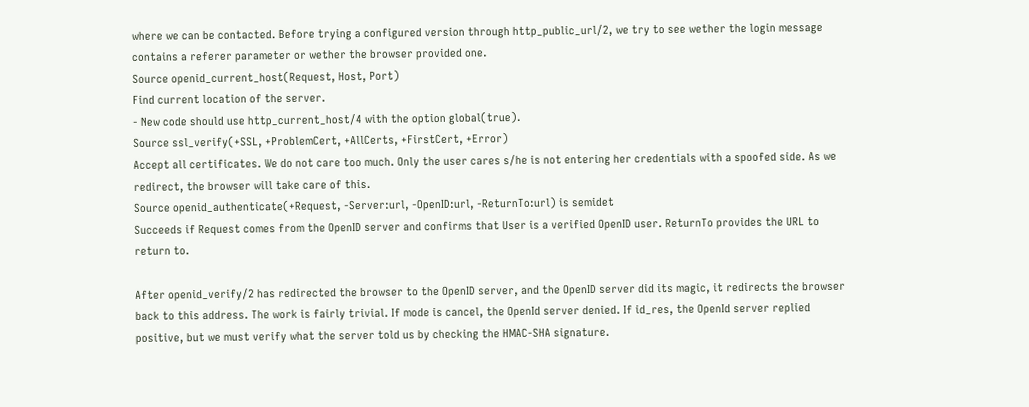where we can be contacted. Before trying a configured version through http_public_url/2, we try to see wether the login message contains a referer parameter or wether the browser provided one.
Source openid_current_host(Request, Host, Port)
Find current location of the server.
- New code should use http_current_host/4 with the option global(true).
Source ssl_verify(+SSL, +ProblemCert, +AllCerts, +FirstCert, +Error)
Accept all certificates. We do not care too much. Only the user cares s/he is not entering her credentials with a spoofed side. As we redirect, the browser will take care of this.
Source openid_authenticate(+Request, -Server:url, -OpenID:url, -ReturnTo:url) is semidet
Succeeds if Request comes from the OpenID server and confirms that User is a verified OpenID user. ReturnTo provides the URL to return to.

After openid_verify/2 has redirected the browser to the OpenID server, and the OpenID server did its magic, it redirects the browser back to this address. The work is fairly trivial. If mode is cancel, the OpenId server denied. If id_res, the OpenId server replied positive, but we must verify what the server told us by checking the HMAC-SHA signature.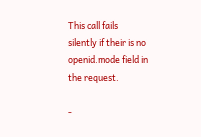This call fails silently if their is no openid.mode field in the request.

-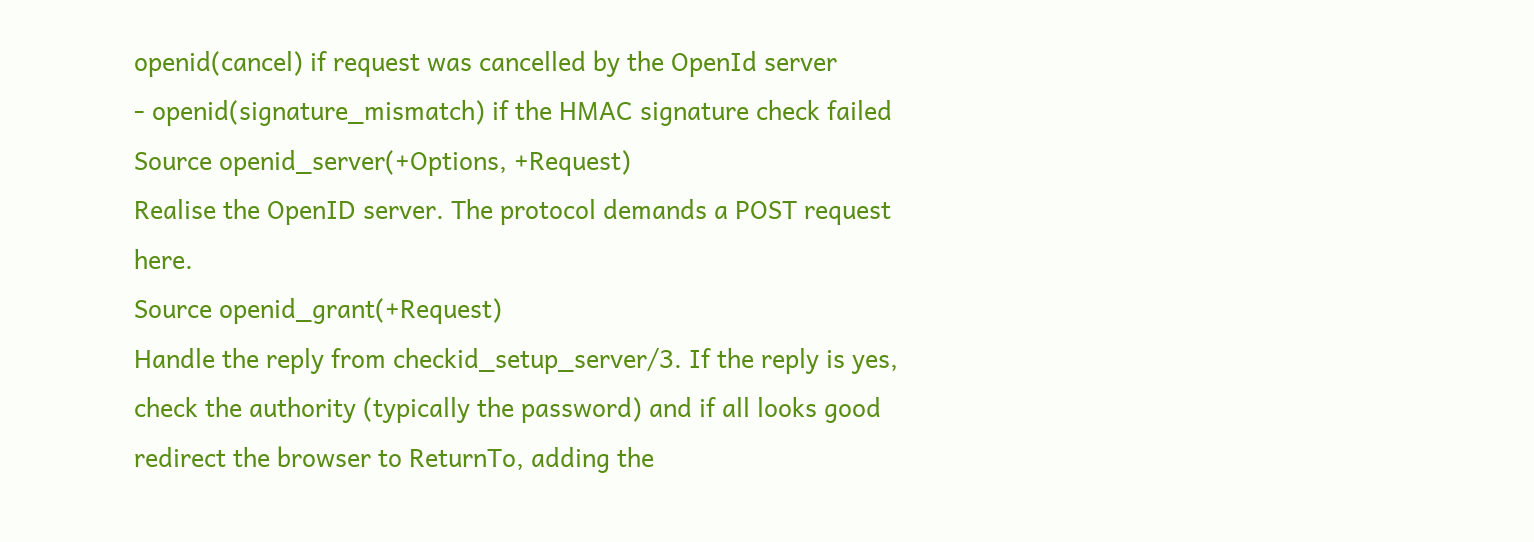openid(cancel) if request was cancelled by the OpenId server
- openid(signature_mismatch) if the HMAC signature check failed
Source openid_server(+Options, +Request)
Realise the OpenID server. The protocol demands a POST request here.
Source openid_grant(+Request)
Handle the reply from checkid_setup_server/3. If the reply is yes, check the authority (typically the password) and if all looks good redirect the browser to ReturnTo, adding the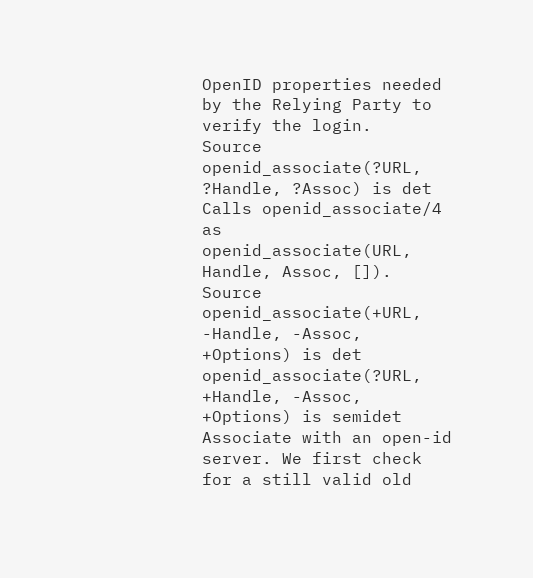OpenID properties needed by the Relying Party to verify the login.
Source openid_associate(?URL, ?Handle, ?Assoc) is det
Calls openid_associate/4 as
openid_associate(URL, Handle, Assoc, []).
Source openid_associate(+URL, -Handle, -Assoc, +Options) is det
openid_associate(?URL, +Handle, -Assoc, +Options) is semidet
Associate with an open-id server. We first check for a still valid old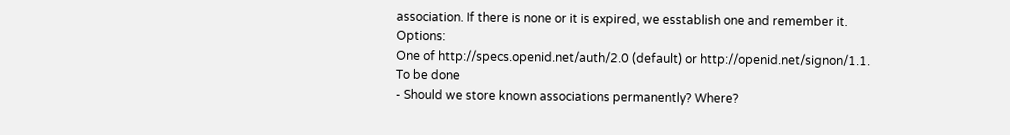association. If there is none or it is expired, we esstablish one and remember it. Options:
One of http://specs.openid.net/auth/2.0 (default) or http://openid.net/signon/1.1.
To be done
- Should we store known associations permanently? Where?